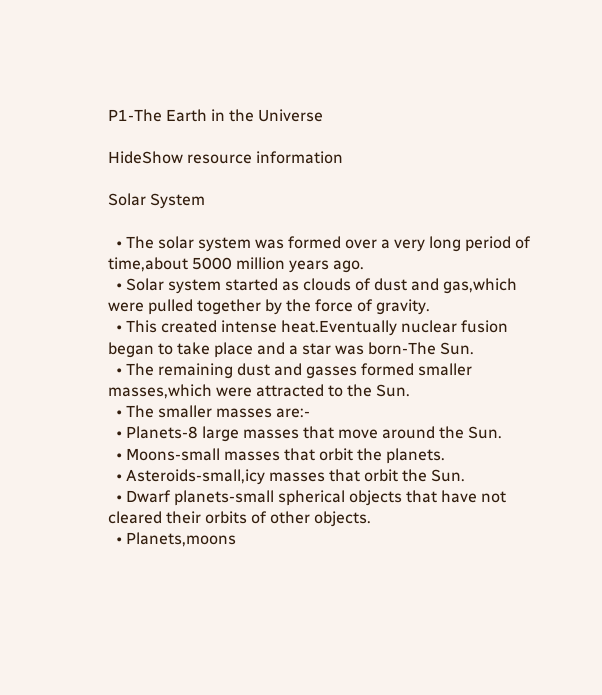P1-The Earth in the Universe

HideShow resource information

Solar System

  • The solar system was formed over a very long period of time,about 5000 million years ago.
  • Solar system started as clouds of dust and gas,which were pulled together by the force of gravity.
  • This created intense heat.Eventually nuclear fusion began to take place and a star was born-The Sun.
  • The remaining dust and gasses formed smaller masses,which were attracted to the Sun.
  • The smaller masses are:-
  • Planets-8 large masses that move around the Sun.
  • Moons-small masses that orbit the planets.
  • Asteroids-small,icy masses that orbit the Sun.
  • Dwarf planets-small spherical objects that have not cleared their orbits of other objects.
  • Planets,moons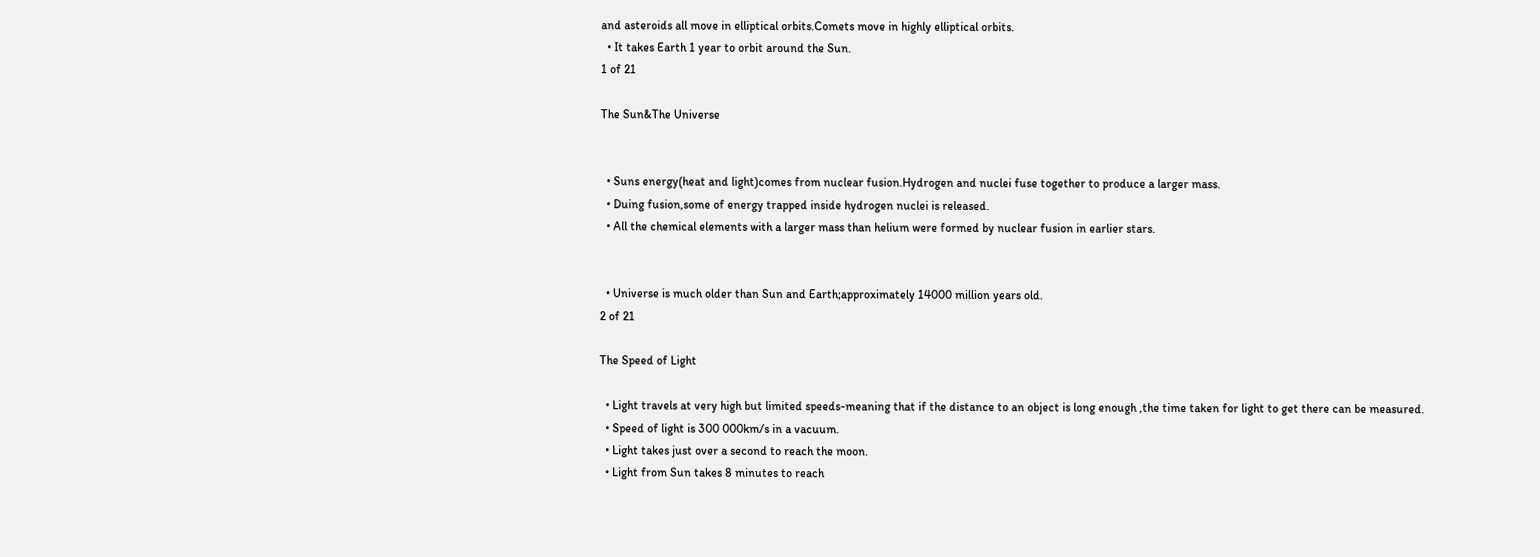and asteroids all move in elliptical orbits.Comets move in highly elliptical orbits.
  • It takes Earth 1 year to orbit around the Sun.
1 of 21

The Sun&The Universe


  • Suns energy(heat and light)comes from nuclear fusion.Hydrogen and nuclei fuse together to produce a larger mass.
  • Duing fusion,some of energy trapped inside hydrogen nuclei is released.
  • All the chemical elements with a larger mass than helium were formed by nuclear fusion in earlier stars.


  • Universe is much older than Sun and Earth;approximately 14000 million years old.
2 of 21

The Speed of Light

  • Light travels at very high but limited speeds-meaning that if the distance to an object is long enough ,the time taken for light to get there can be measured.
  • Speed of light is 300 000km/s in a vacuum.
  • Light takes just over a second to reach the moon.
  • Light from Sun takes 8 minutes to reach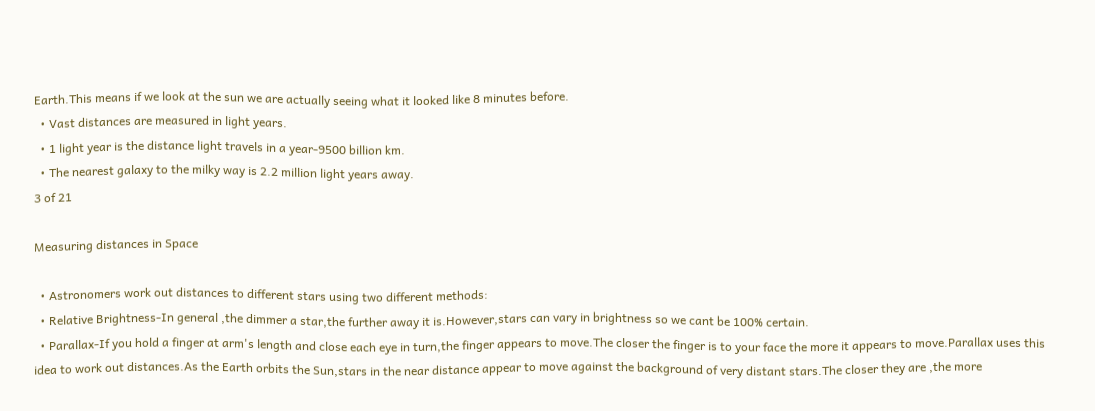Earth.This means if we look at the sun we are actually seeing what it looked like 8 minutes before.
  • Vast distances are measured in light years.
  • 1 light year is the distance light travels in a year-9500 billion km.
  • The nearest galaxy to the milky way is 2.2 million light years away.
3 of 21

Measuring distances in Space

  • Astronomers work out distances to different stars using two different methods:
  • Relative Brightness-In general ,the dimmer a star,the further away it is.However,stars can vary in brightness so we cant be 100% certain.
  • Parallax-If you hold a finger at arm's length and close each eye in turn,the finger appears to move.The closer the finger is to your face the more it appears to move.Parallax uses this idea to work out distances.As the Earth orbits the Sun,stars in the near distance appear to move against the background of very distant stars.The closer they are ,the more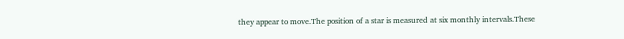they appear to move.The position of a star is measured at six monthly intervals.These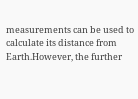measurements can be used to calculate its distance from Earth.However, the further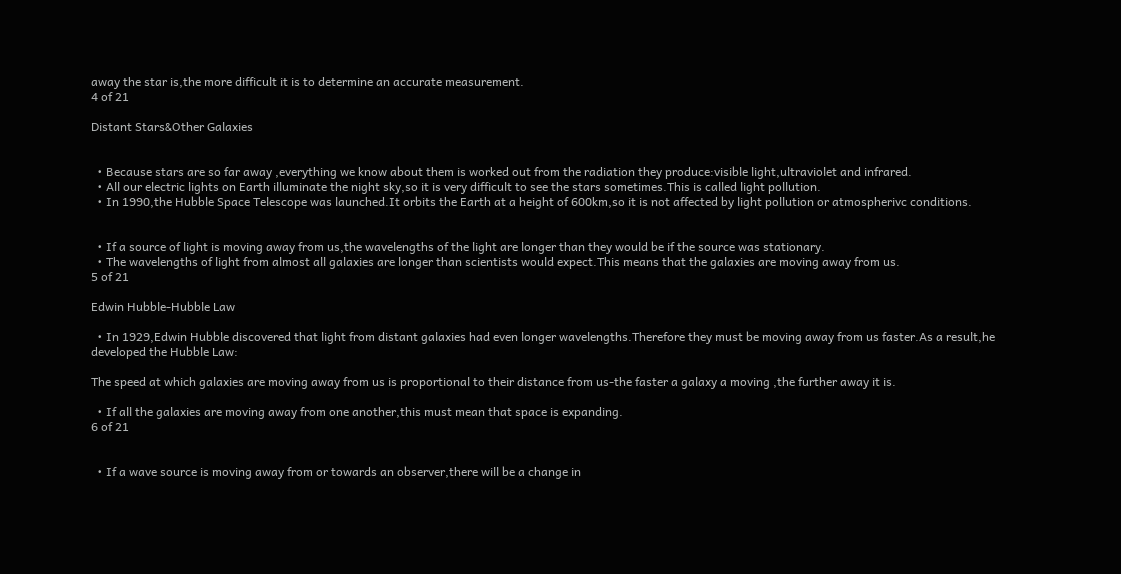away the star is,the more difficult it is to determine an accurate measurement.
4 of 21

Distant Stars&Other Galaxies


  • Because stars are so far away ,everything we know about them is worked out from the radiation they produce:visible light,ultraviolet and infrared.
  • All our electric lights on Earth illuminate the night sky,so it is very difficult to see the stars sometimes.This is called light pollution.
  • In 1990,the Hubble Space Telescope was launched.It orbits the Earth at a height of 600km,so it is not affected by light pollution or atmospherivc conditions.


  • If a source of light is moving away from us,the wavelengths of the light are longer than they would be if the source was stationary.
  • The wavelengths of light from almost all galaxies are longer than scientists would expect.This means that the galaxies are moving away from us.
5 of 21

Edwin Hubble-Hubble Law

  • In 1929,Edwin Hubble discovered that light from distant galaxies had even longer wavelengths.Therefore they must be moving away from us faster.As a result,he developed the Hubble Law:

The speed at which galaxies are moving away from us is proportional to their distance from us-the faster a galaxy a moving ,the further away it is.

  • If all the galaxies are moving away from one another,this must mean that space is expanding.
6 of 21


  • If a wave source is moving away from or towards an observer,there will be a change in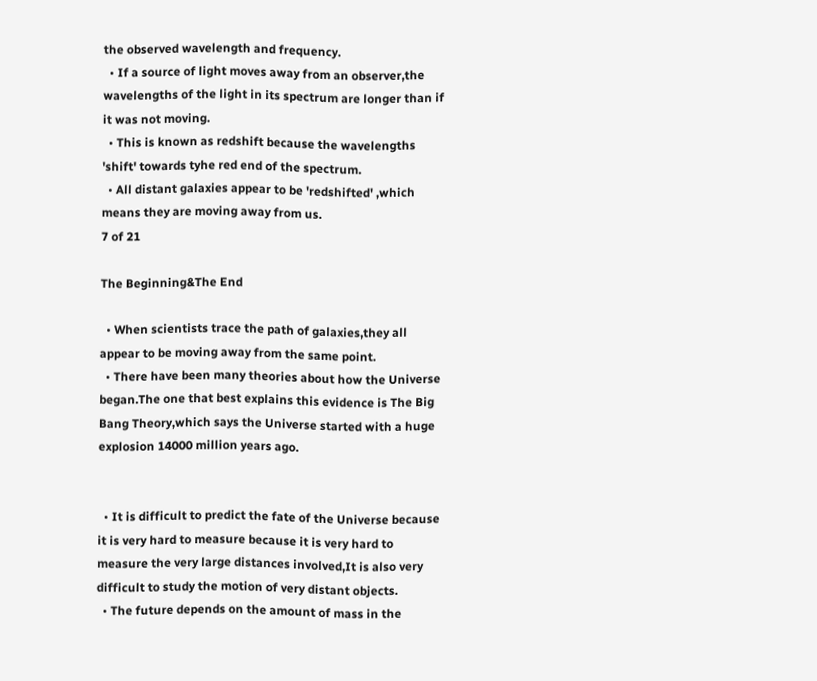the observed wavelength and frequency.
  • If a source of light moves away from an observer,the wavelengths of the light in its spectrum are longer than if it was not moving.
  • This is known as redshift because the wavelengths 'shift' towards tyhe red end of the spectrum.
  • All distant galaxies appear to be 'redshifted' ,which means they are moving away from us.
7 of 21

The Beginning&The End

  • When scientists trace the path of galaxies,they all appear to be moving away from the same point.
  • There have been many theories about how the Universe began.The one that best explains this evidence is The Big Bang Theory,which says the Universe started with a huge explosion 14000 million years ago.


  • It is difficult to predict the fate of the Universe because it is very hard to measure because it is very hard to measure the very large distances involved,It is also very difficult to study the motion of very distant objects.
  • The future depends on the amount of mass in the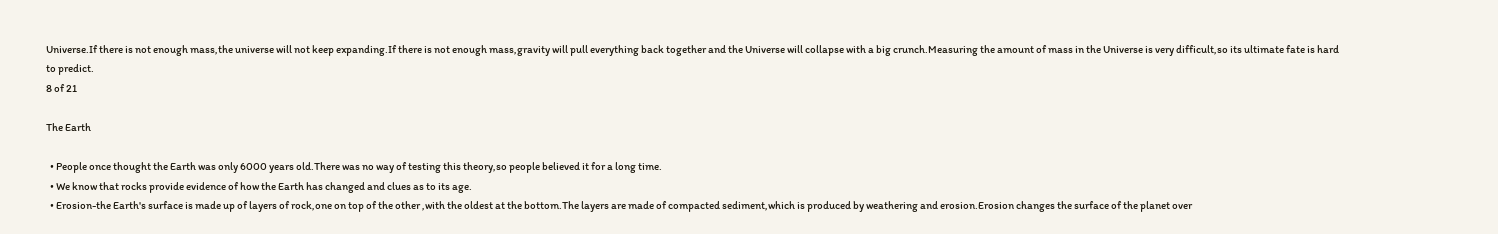Universe.If there is not enough mass,the universe will not keep expanding.If there is not enough mass,gravity will pull everything back together and the Universe will collapse with a big crunch.Measuring the amount of mass in the Universe is very difficult,so its ultimate fate is hard to predict.
8 of 21

The Earth

  • People once thought the Earth was only 6000 years old.There was no way of testing this theory,so people believed it for a long time.
  • We know that rocks provide evidence of how the Earth has changed and clues as to its age.
  • Erosion-the Earth's surface is made up of layers of rock,one on top of the other ,with the oldest at the bottom.The layers are made of compacted sediment,which is produced by weathering and erosion.Erosion changes the surface of the planet over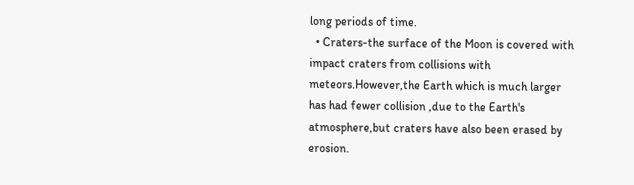long periods of time.
  • Craters-the surface of the Moon is covered with impact craters from collisions with meteors.However,the Earth which is much larger has had fewer collision ,due to the Earth's atmosphere,but craters have also been erased by erosion.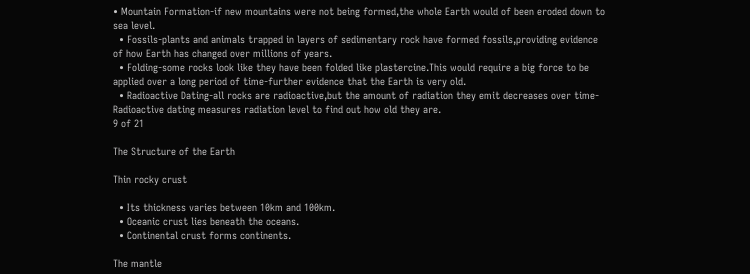• Mountain Formation-if new mountains were not being formed,the whole Earth would of been eroded down to sea level.
  • Fossils-plants and animals trapped in layers of sedimentary rock have formed fossils,providing evidence of how Earth has changed over millions of years.
  • Folding-some rocks look like they have been folded like plastercine.This would require a big force to be applied over a long period of time-further evidence that the Earth is very old.
  • Radioactive Dating-all rocks are radioactive,but the amount of radiation they emit decreases over time-Radioactive dating measures radiation level to find out how old they are.
9 of 21

The Structure of the Earth

Thin rocky crust

  • Its thickness varies between 10km and 100km.
  • Oceanic crust lies beneath the oceans.
  • Continental crust forms continents.

The mantle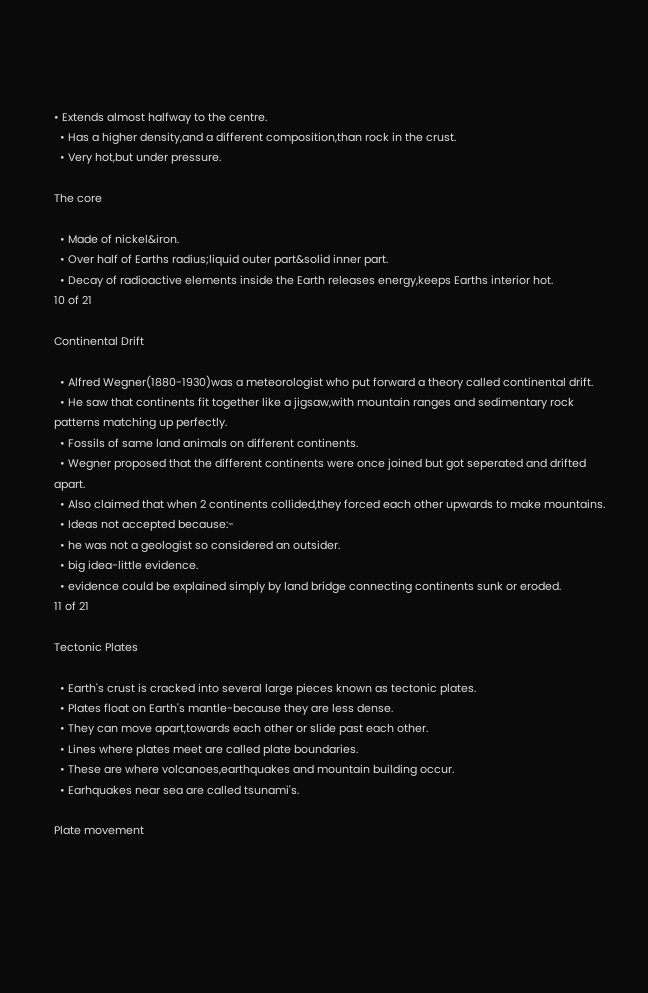• Extends almost halfway to the centre.
  • Has a higher density,and a different composition,than rock in the crust.
  • Very hot,but under pressure.

The core

  • Made of nickel&iron.
  • Over half of Earths radius;liquid outer part&solid inner part.
  • Decay of radioactive elements inside the Earth releases energy,keeps Earths interior hot.
10 of 21

Continental Drift

  • Alfred Wegner(1880-1930)was a meteorologist who put forward a theory called continental drift.
  • He saw that continents fit together like a jigsaw,with mountain ranges and sedimentary rock patterns matching up perfectly.
  • Fossils of same land animals on different continents.
  • Wegner proposed that the different continents were once joined but got seperated and drifted apart.
  • Also claimed that when 2 continents collided,they forced each other upwards to make mountains.
  • Ideas not accepted because:-
  • he was not a geologist so considered an outsider.
  • big idea-little evidence.
  • evidence could be explained simply by land bridge connecting continents sunk or eroded.
11 of 21

Tectonic Plates

  • Earth's crust is cracked into several large pieces known as tectonic plates.
  • Plates float on Earth's mantle-because they are less dense.
  • They can move apart,towards each other or slide past each other.
  • Lines where plates meet are called plate boundaries.
  • These are where volcanoes,earthquakes and mountain building occur.
  • Earhquakes near sea are called tsunami's.

Plate movement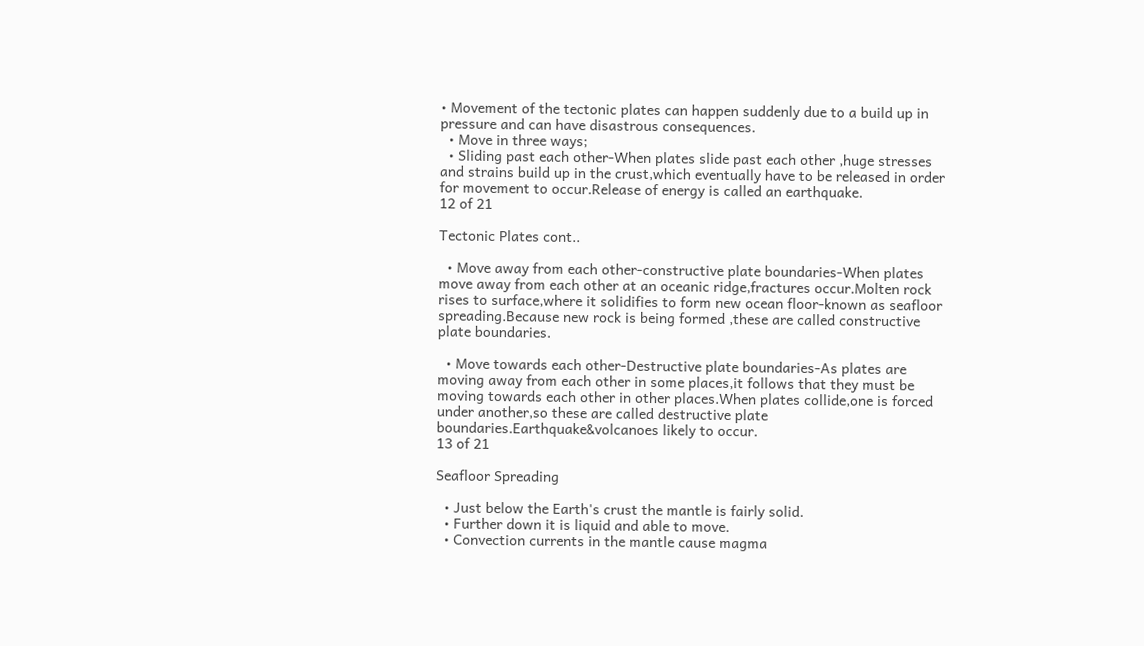• Movement of the tectonic plates can happen suddenly due to a build up in pressure and can have disastrous consequences.
  • Move in three ways;
  • Sliding past each other-When plates slide past each other ,huge stresses and strains build up in the crust,which eventually have to be released in order for movement to occur.Release of energy is called an earthquake.
12 of 21

Tectonic Plates cont..

  • Move away from each other-constructive plate boundaries-When plates move away from each other at an oceanic ridge,fractures occur.Molten rock rises to surface,where it solidifies to form new ocean floor-known as seafloor spreading.Because new rock is being formed ,these are called constructive plate boundaries.

  • Move towards each other-Destructive plate boundaries-As plates are moving away from each other in some places,it follows that they must be moving towards each other in other places.When plates collide,one is forced under another,so these are called destructive plate boundaries.Earthquake&volcanoes likely to occur.
13 of 21

Seafloor Spreading

  • Just below the Earth's crust the mantle is fairly solid.
  • Further down it is liquid and able to move.
  • Convection currents in the mantle cause magma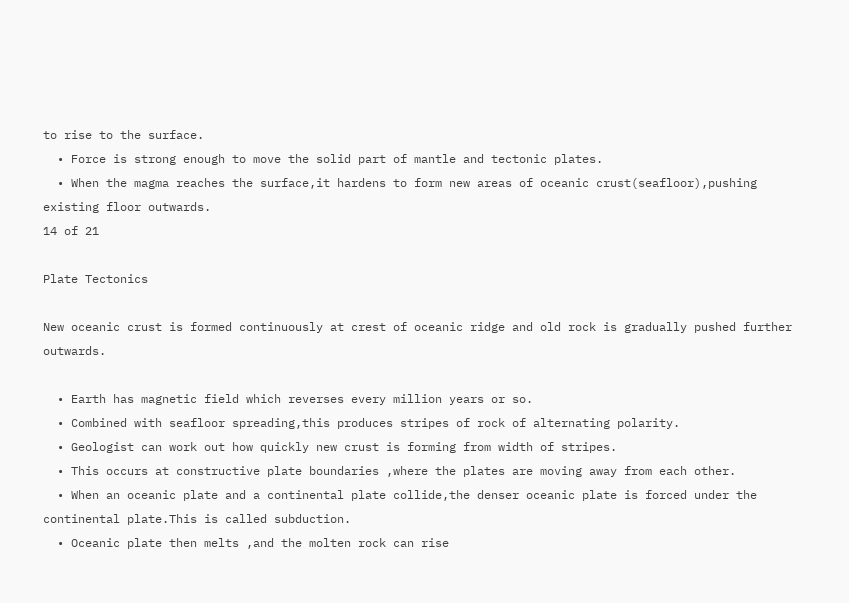to rise to the surface.
  • Force is strong enough to move the solid part of mantle and tectonic plates.
  • When the magma reaches the surface,it hardens to form new areas of oceanic crust(seafloor),pushing existing floor outwards.
14 of 21

Plate Tectonics

New oceanic crust is formed continuously at crest of oceanic ridge and old rock is gradually pushed further outwards.

  • Earth has magnetic field which reverses every million years or so.
  • Combined with seafloor spreading,this produces stripes of rock of alternating polarity.
  • Geologist can work out how quickly new crust is forming from width of stripes.
  • This occurs at constructive plate boundaries ,where the plates are moving away from each other.
  • When an oceanic plate and a continental plate collide,the denser oceanic plate is forced under the continental plate.This is called subduction.
  • Oceanic plate then melts ,and the molten rock can rise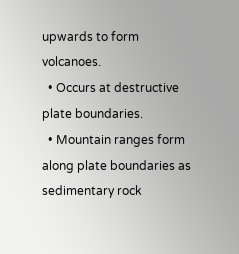upwards to form volcanoes.
  • Occurs at destructive plate boundaries.
  • Mountain ranges form along plate boundaries as sedimentary rock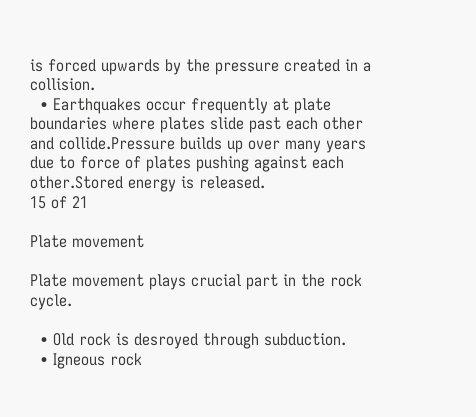is forced upwards by the pressure created in a collision.
  • Earthquakes occur frequently at plate boundaries where plates slide past each other and collide.Pressure builds up over many years due to force of plates pushing against each other.Stored energy is released.
15 of 21

Plate movement

Plate movement plays crucial part in the rock cycle.

  • Old rock is desroyed through subduction.
  • Igneous rock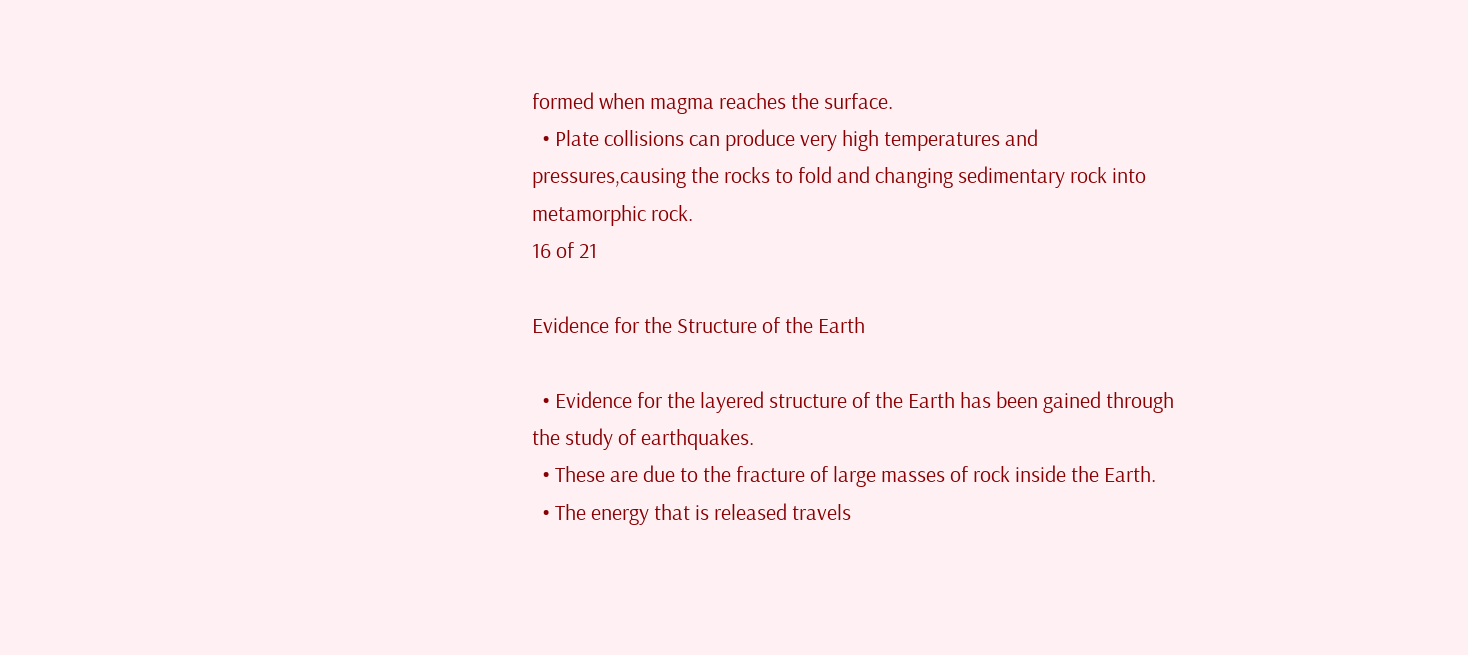formed when magma reaches the surface.
  • Plate collisions can produce very high temperatures and pressures,causing the rocks to fold and changing sedimentary rock into metamorphic rock.
16 of 21

Evidence for the Structure of the Earth

  • Evidence for the layered structure of the Earth has been gained through the study of earthquakes.
  • These are due to the fracture of large masses of rock inside the Earth.
  • The energy that is released travels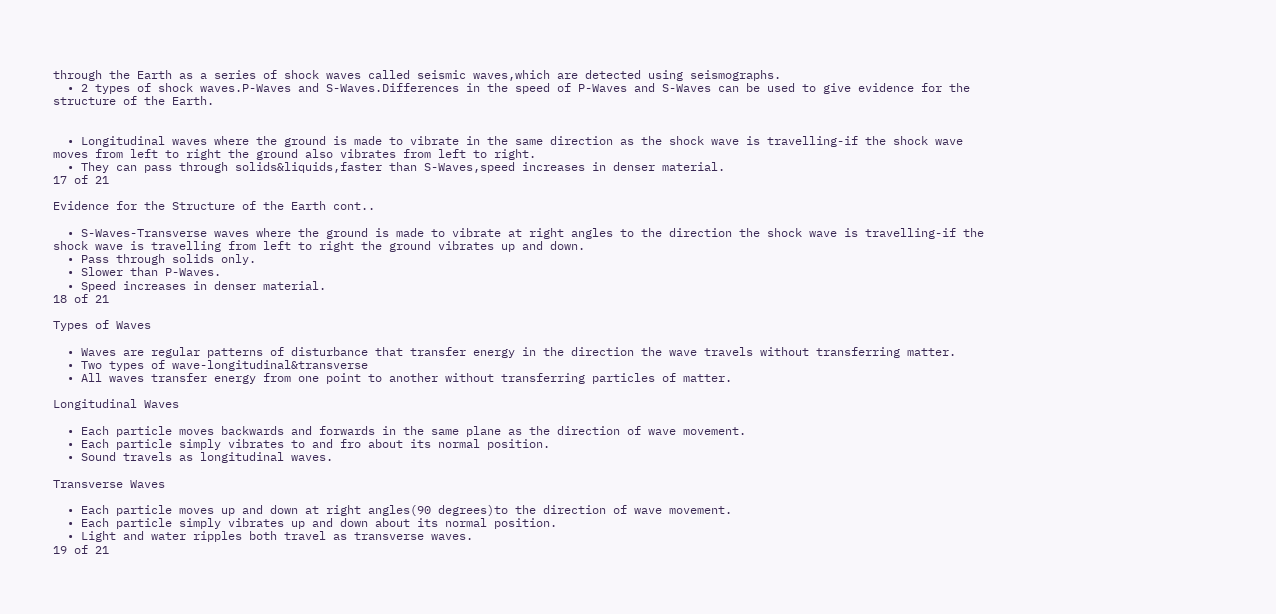through the Earth as a series of shock waves called seismic waves,which are detected using seismographs.
  • 2 types of shock waves.P-Waves and S-Waves.Differences in the speed of P-Waves and S-Waves can be used to give evidence for the structure of the Earth.


  • Longitudinal waves where the ground is made to vibrate in the same direction as the shock wave is travelling-if the shock wave moves from left to right the ground also vibrates from left to right.
  • They can pass through solids&liquids,faster than S-Waves,speed increases in denser material.
17 of 21

Evidence for the Structure of the Earth cont..

  • S-Waves-Transverse waves where the ground is made to vibrate at right angles to the direction the shock wave is travelling-if the shock wave is travelling from left to right the ground vibrates up and down.
  • Pass through solids only.
  • Slower than P-Waves.
  • Speed increases in denser material.
18 of 21

Types of Waves

  • Waves are regular patterns of disturbance that transfer energy in the direction the wave travels without transferring matter.
  • Two types of wave-longitudinal&transverse
  • All waves transfer energy from one point to another without transferring particles of matter.

Longitudinal Waves

  • Each particle moves backwards and forwards in the same plane as the direction of wave movement.
  • Each particle simply vibrates to and fro about its normal position.
  • Sound travels as longitudinal waves.

Transverse Waves

  • Each particle moves up and down at right angles(90 degrees)to the direction of wave movement.
  • Each particle simply vibrates up and down about its normal position.
  • Light and water ripples both travel as transverse waves.
19 of 21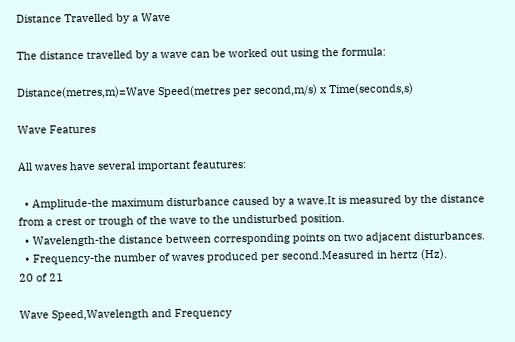Distance Travelled by a Wave

The distance travelled by a wave can be worked out using the formula:

Distance(metres,m)=Wave Speed(metres per second,m/s) x Time(seconds,s)

Wave Features

All waves have several important feautures:

  • Amplitude-the maximum disturbance caused by a wave.It is measured by the distance from a crest or trough of the wave to the undisturbed position.
  • Wavelength-the distance between corresponding points on two adjacent disturbances.
  • Frequency-the number of waves produced per second.Measured in hertz (Hz).
20 of 21

Wave Speed,Wavelength and Frequency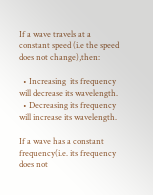If a wave travels at a constant speed (i.e the speed does not change),then:

  • Increasing  its frequency will decrease its wavelength.
  • Decreasing its frequency will increase its wavelength.

If a wave has a constant frequency(i.e. its frequency does not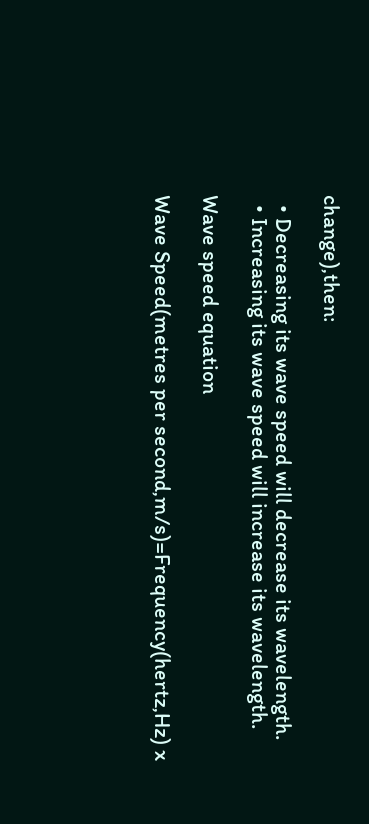change),then:

  • Decreasing its wave speed will decrease its wavelength.
  • Increasing its wave speed will increase its wavelength.

Wave speed equation

Wave Speed(metres per second,m/s)=Frequency(hertz,Hz) x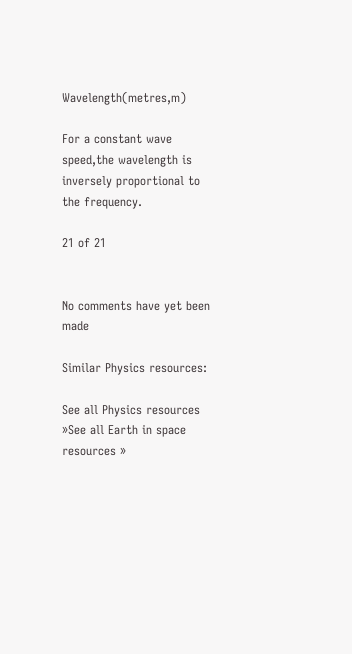Wavelength(metres,m)

For a constant wave speed,the wavelength is inversely proportional to the frequency.

21 of 21


No comments have yet been made

Similar Physics resources:

See all Physics resources »See all Earth in space resources »